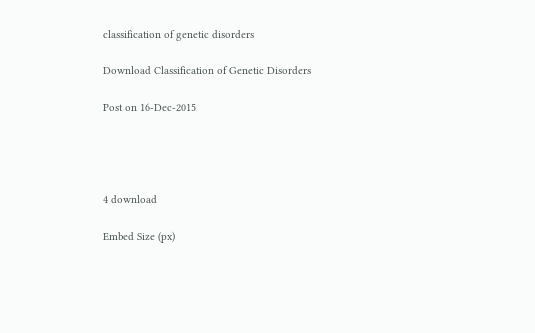classification of genetic disorders

Download Classification of Genetic Disorders

Post on 16-Dec-2015




4 download

Embed Size (px)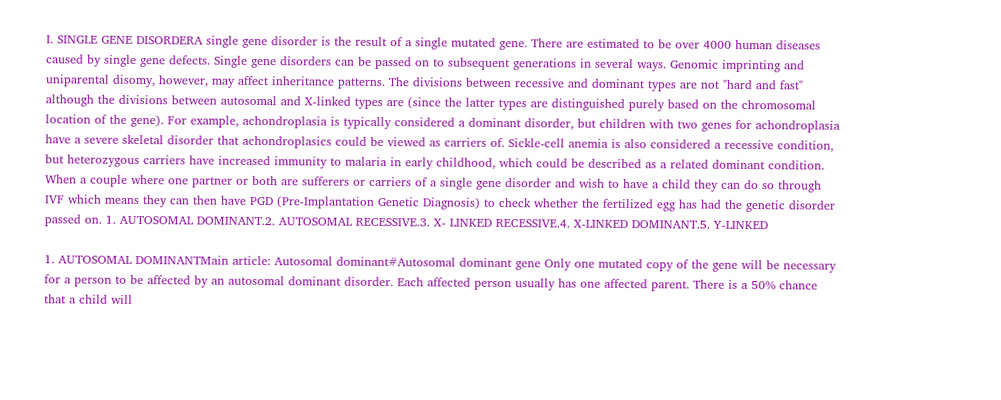I. SINGLE GENE DISORDERA single gene disorder is the result of a single mutated gene. There are estimated to be over 4000 human diseases caused by single gene defects. Single gene disorders can be passed on to subsequent generations in several ways. Genomic imprinting and uniparental disomy, however, may affect inheritance patterns. The divisions between recessive and dominant types are not "hard and fast" although the divisions between autosomal and X-linked types are (since the latter types are distinguished purely based on the chromosomal location of the gene). For example, achondroplasia is typically considered a dominant disorder, but children with two genes for achondroplasia have a severe skeletal disorder that achondroplasics could be viewed as carriers of. Sickle-cell anemia is also considered a recessive condition, but heterozygous carriers have increased immunity to malaria in early childhood, which could be described as a related dominant condition. When a couple where one partner or both are sufferers or carriers of a single gene disorder and wish to have a child they can do so through IVF which means they can then have PGD (Pre-Implantation Genetic Diagnosis) to check whether the fertilized egg has had the genetic disorder passed on. 1. AUTOSOMAL DOMINANT.2. AUTOSOMAL RECESSIVE.3. X- LINKED RECESSIVE.4. X-LINKED DOMINANT.5. Y-LINKED

1. AUTOSOMAL DOMINANTMain article: Autosomal dominant#Autosomal dominant gene Only one mutated copy of the gene will be necessary for a person to be affected by an autosomal dominant disorder. Each affected person usually has one affected parent. There is a 50% chance that a child will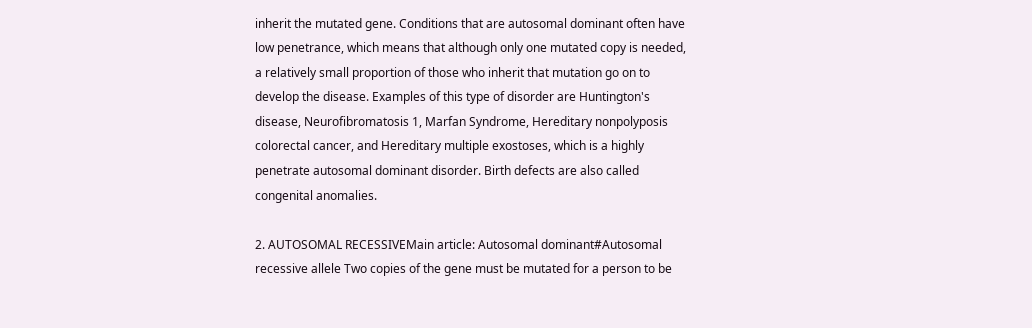inherit the mutated gene. Conditions that are autosomal dominant often have low penetrance, which means that although only one mutated copy is needed, a relatively small proportion of those who inherit that mutation go on to develop the disease. Examples of this type of disorder are Huntington's disease, Neurofibromatosis 1, Marfan Syndrome, Hereditary nonpolyposis colorectal cancer, and Hereditary multiple exostoses, which is a highly penetrate autosomal dominant disorder. Birth defects are also called congenital anomalies.

2. AUTOSOMAL RECESSIVEMain article: Autosomal dominant#Autosomal recessive allele Two copies of the gene must be mutated for a person to be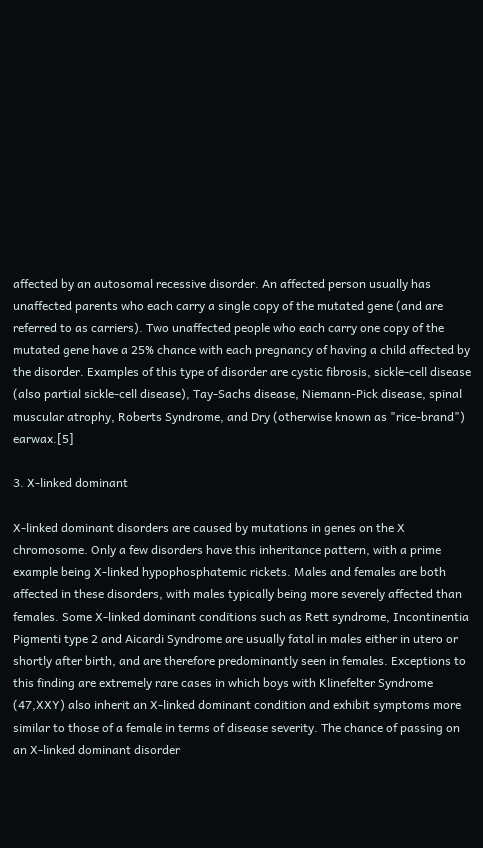affected by an autosomal recessive disorder. An affected person usually has unaffected parents who each carry a single copy of the mutated gene (and are referred to as carriers). Two unaffected people who each carry one copy of the mutated gene have a 25% chance with each pregnancy of having a child affected by the disorder. Examples of this type of disorder are cystic fibrosis, sickle-cell disease (also partial sickle-cell disease), Tay-Sachs disease, Niemann-Pick disease, spinal muscular atrophy, Roberts Syndrome, and Dry (otherwise known as "rice-brand") earwax.[5]

3. X-linked dominant

X-linked dominant disorders are caused by mutations in genes on the X chromosome. Only a few disorders have this inheritance pattern, with a prime example being X-linked hypophosphatemic rickets. Males and females are both affected in these disorders, with males typically being more severely affected than females. Some X-linked dominant conditions such as Rett syndrome, Incontinentia Pigmenti type 2 and Aicardi Syndrome are usually fatal in males either in utero or shortly after birth, and are therefore predominantly seen in females. Exceptions to this finding are extremely rare cases in which boys with Klinefelter Syndrome (47,XXY) also inherit an X-linked dominant condition and exhibit symptoms more similar to those of a female in terms of disease severity. The chance of passing on an X-linked dominant disorder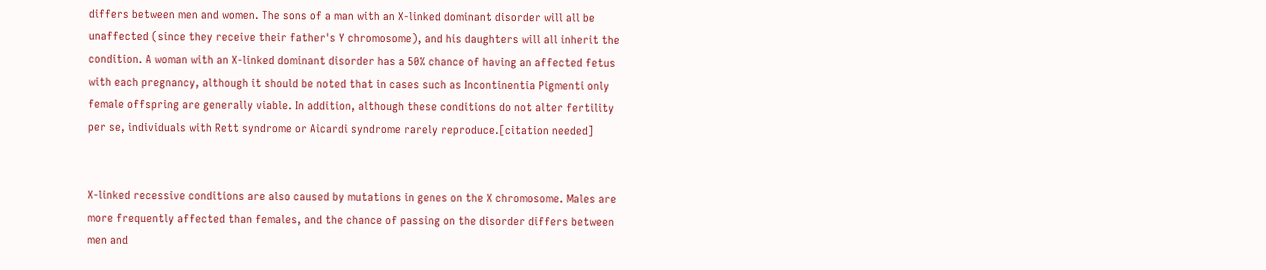differs between men and women. The sons of a man with an X-linked dominant disorder will all be unaffected (since they receive their father's Y chromosome), and his daughters will all inherit the condition. A woman with an X-linked dominant disorder has a 50% chance of having an affected fetus with each pregnancy, although it should be noted that in cases such as Incontinentia Pigmenti only female offspring are generally viable. In addition, although these conditions do not alter fertility per se, individuals with Rett syndrome or Aicardi syndrome rarely reproduce.[citation needed]


X-linked recessive conditions are also caused by mutations in genes on the X chromosome. Males are more frequently affected than females, and the chance of passing on the disorder differs between men and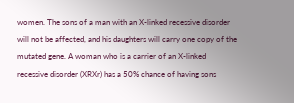women. The sons of a man with an X-linked recessive disorder will not be affected, and his daughters will carry one copy of the mutated gene. A woman who is a carrier of an X-linked recessive disorder (XRXr) has a 50% chance of having sons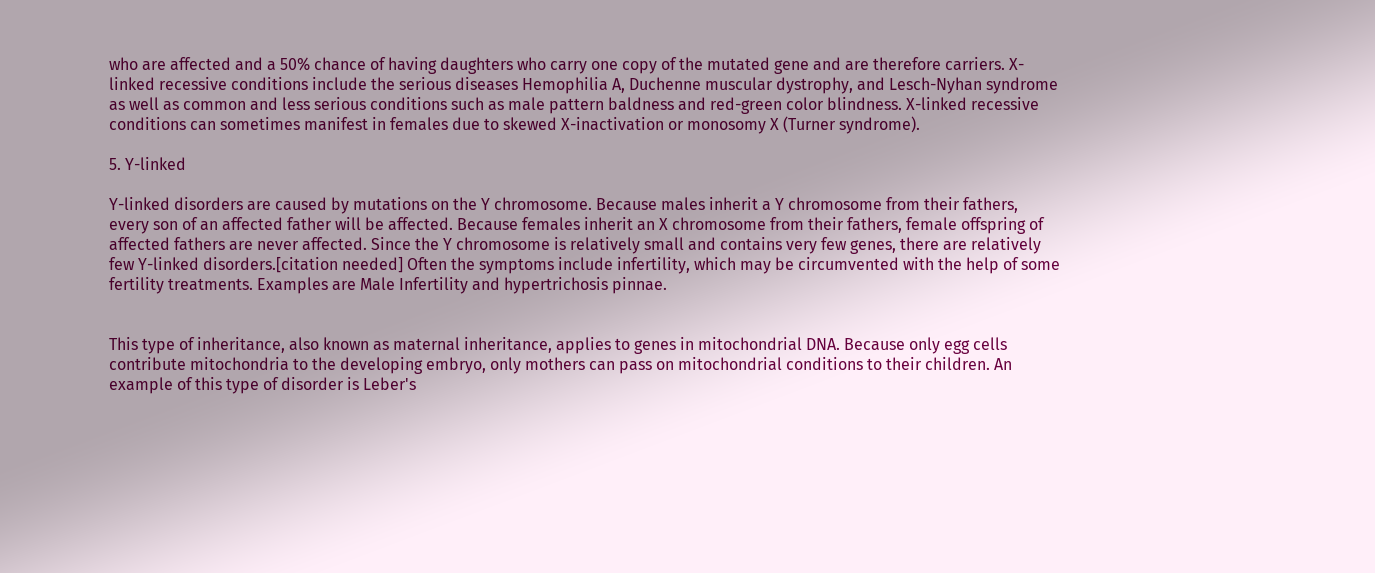who are affected and a 50% chance of having daughters who carry one copy of the mutated gene and are therefore carriers. X-linked recessive conditions include the serious diseases Hemophilia A, Duchenne muscular dystrophy, and Lesch-Nyhan syndrome as well as common and less serious conditions such as male pattern baldness and red-green color blindness. X-linked recessive conditions can sometimes manifest in females due to skewed X-inactivation or monosomy X (Turner syndrome).

5. Y-linked

Y-linked disorders are caused by mutations on the Y chromosome. Because males inherit a Y chromosome from their fathers, every son of an affected father will be affected. Because females inherit an X chromosome from their fathers, female offspring of affected fathers are never affected. Since the Y chromosome is relatively small and contains very few genes, there are relatively few Y-linked disorders.[citation needed] Often the symptoms include infertility, which may be circumvented with the help of some fertility treatments. Examples are Male Infertility and hypertrichosis pinnae.


This type of inheritance, also known as maternal inheritance, applies to genes in mitochondrial DNA. Because only egg cells contribute mitochondria to the developing embryo, only mothers can pass on mitochondrial conditions to their children. An example of this type of disorder is Leber's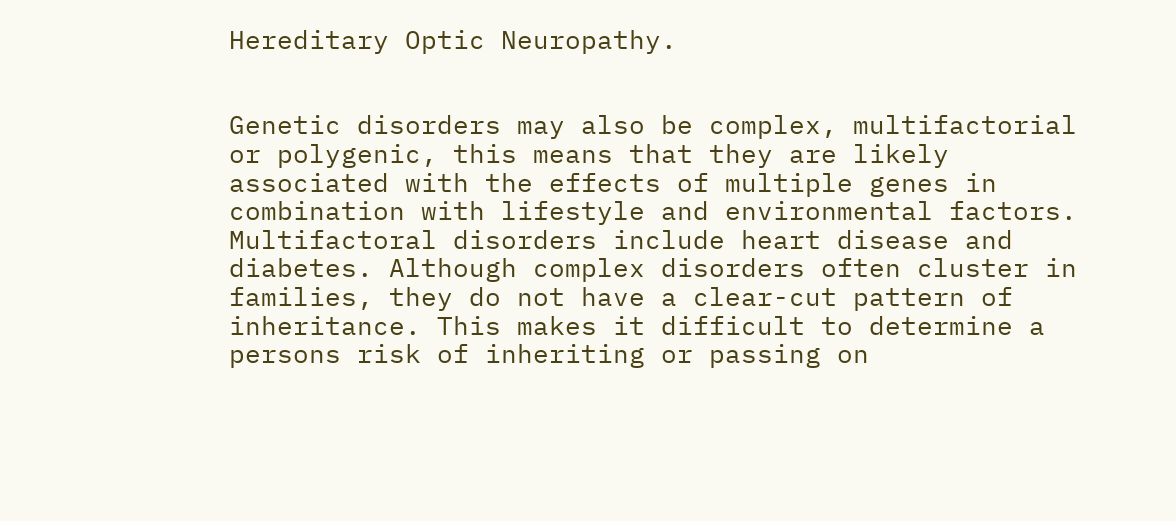Hereditary Optic Neuropathy.


Genetic disorders may also be complex, multifactorial or polygenic, this means that they are likely associated with the effects of multiple genes in combination with lifestyle and environmental factors. Multifactoral disorders include heart disease and diabetes. Although complex disorders often cluster in families, they do not have a clear-cut pattern of inheritance. This makes it difficult to determine a persons risk of inheriting or passing on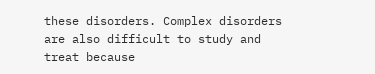these disorders. Complex disorders are also difficult to study and treat because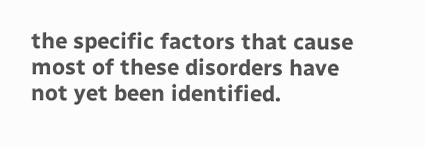the specific factors that cause most of these disorders have not yet been identified.